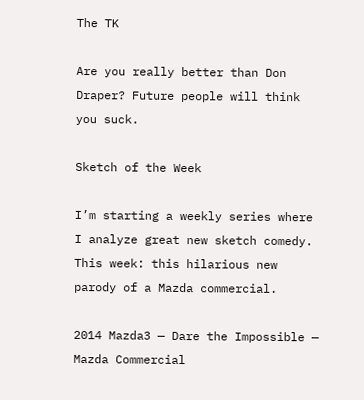The TK

Are you really better than Don Draper? Future people will think you suck.

Sketch of the Week

I’m starting a weekly series where I analyze great new sketch comedy. This week: this hilarious new parody of a Mazda commercial.

2014 Mazda3 — Dare the Impossible — Mazda Commercial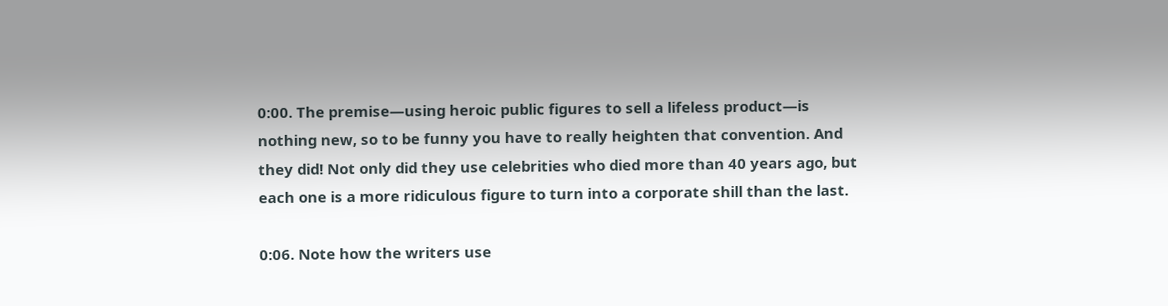0:00. The premise—using heroic public figures to sell a lifeless product—is nothing new, so to be funny you have to really heighten that convention. And they did! Not only did they use celebrities who died more than 40 years ago, but each one is a more ridiculous figure to turn into a corporate shill than the last.

0:06. Note how the writers use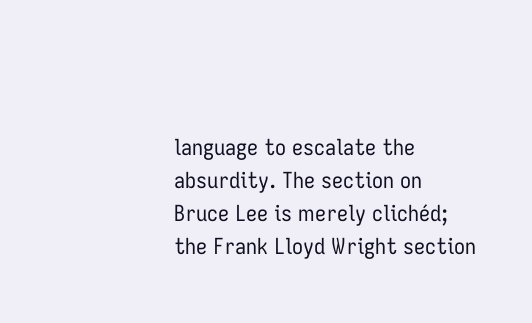language to escalate the absurdity. The section on Bruce Lee is merely clichéd; the Frank Lloyd Wright section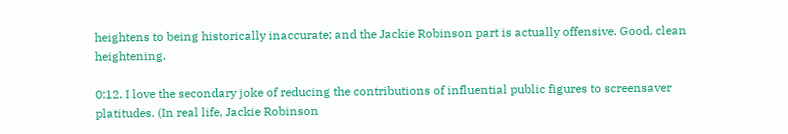heightens to being historically inaccurate; and the Jackie Robinson part is actually offensive. Good, clean heightening.

0:12. I love the secondary joke of reducing the contributions of influential public figures to screensaver platitudes. (In real life, Jackie Robinson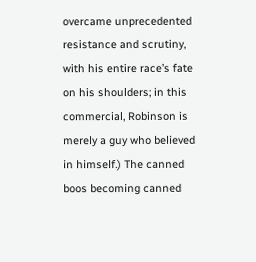overcame unprecedented resistance and scrutiny, with his entire race’s fate on his shoulders; in this commercial, Robinson is merely a guy who believed in himself.) The canned boos becoming canned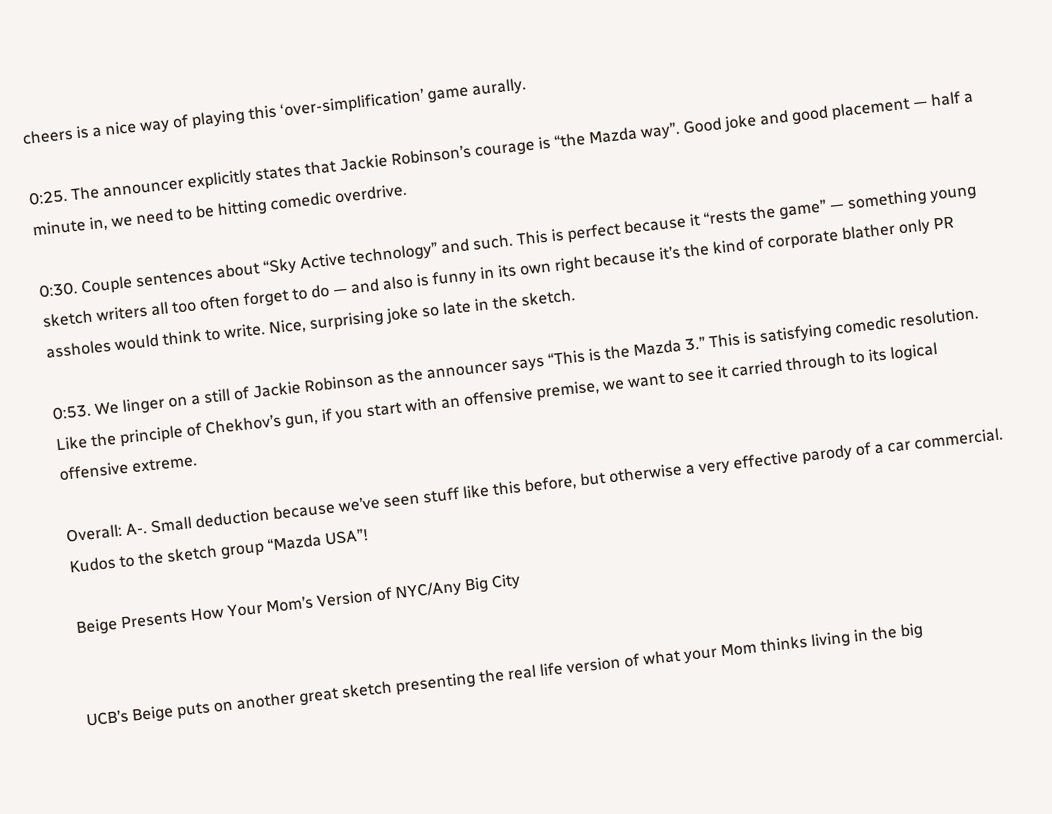cheers is a nice way of playing this ‘over-simplification’ game aurally.

0:25. The announcer explicitly states that Jackie Robinson’s courage is “the Mazda way”. Good joke and good placement — half a minute in, we need to be hitting comedic overdrive.

0:30. Couple sentences about “Sky Active technology” and such. This is perfect because it “rests the game” — something young sketch writers all too often forget to do — and also is funny in its own right because it’s the kind of corporate blather only PR assholes would think to write. Nice, surprising joke so late in the sketch.

0:53. We linger on a still of Jackie Robinson as the announcer says “This is the Mazda 3.” This is satisfying comedic resolution. Like the principle of Chekhov’s gun, if you start with an offensive premise, we want to see it carried through to its logical offensive extreme.

Overall: A-. Small deduction because we’ve seen stuff like this before, but otherwise a very effective parody of a car commercial. Kudos to the sketch group “Mazda USA”!

Beige Presents How Your Mom’s Version of NYC/Any Big City


UCB’s Beige puts on another great sketch presenting the real life version of what your Mom thinks living in the big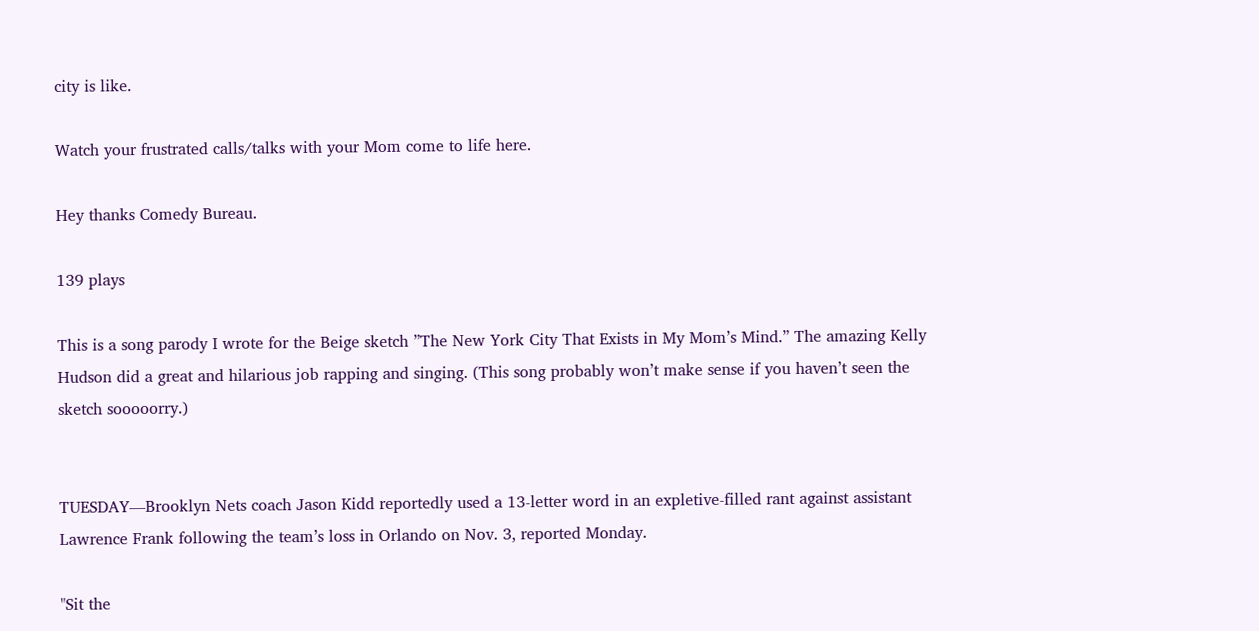city is like.

Watch your frustrated calls/talks with your Mom come to life here.

Hey thanks Comedy Bureau.

139 plays

This is a song parody I wrote for the Beige sketch ”The New York City That Exists in My Mom’s Mind.” The amazing Kelly Hudson did a great and hilarious job rapping and singing. (This song probably won’t make sense if you haven’t seen the sketch sooooorry.)


TUESDAY—Brooklyn Nets coach Jason Kidd reportedly used a 13-letter word in an expletive-filled rant against assistant Lawrence Frank following the team’s loss in Orlando on Nov. 3, reported Monday.

"Sit the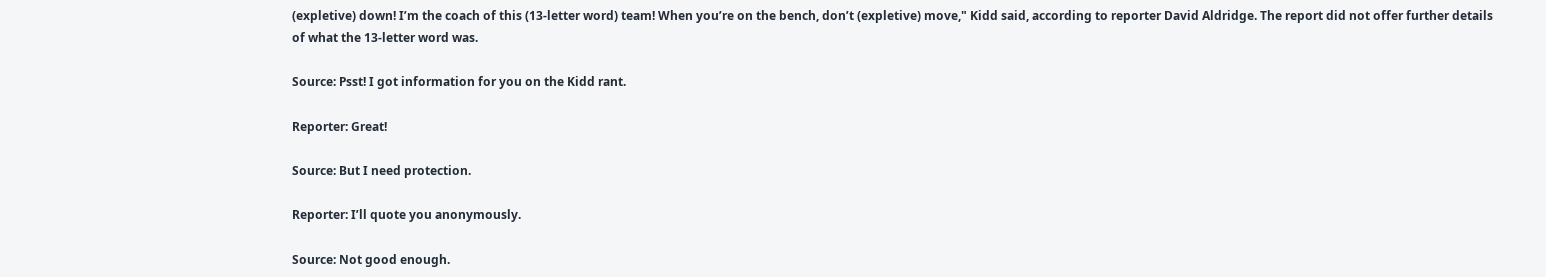(expletive) down! I’m the coach of this (13-letter word) team! When you’re on the bench, don’t (expletive) move," Kidd said, according to reporter David Aldridge. The report did not offer further details of what the 13-letter word was.

Source: Psst! I got information for you on the Kidd rant.

Reporter: Great!

Source: But I need protection.

Reporter: I’ll quote you anonymously.

Source: Not good enough.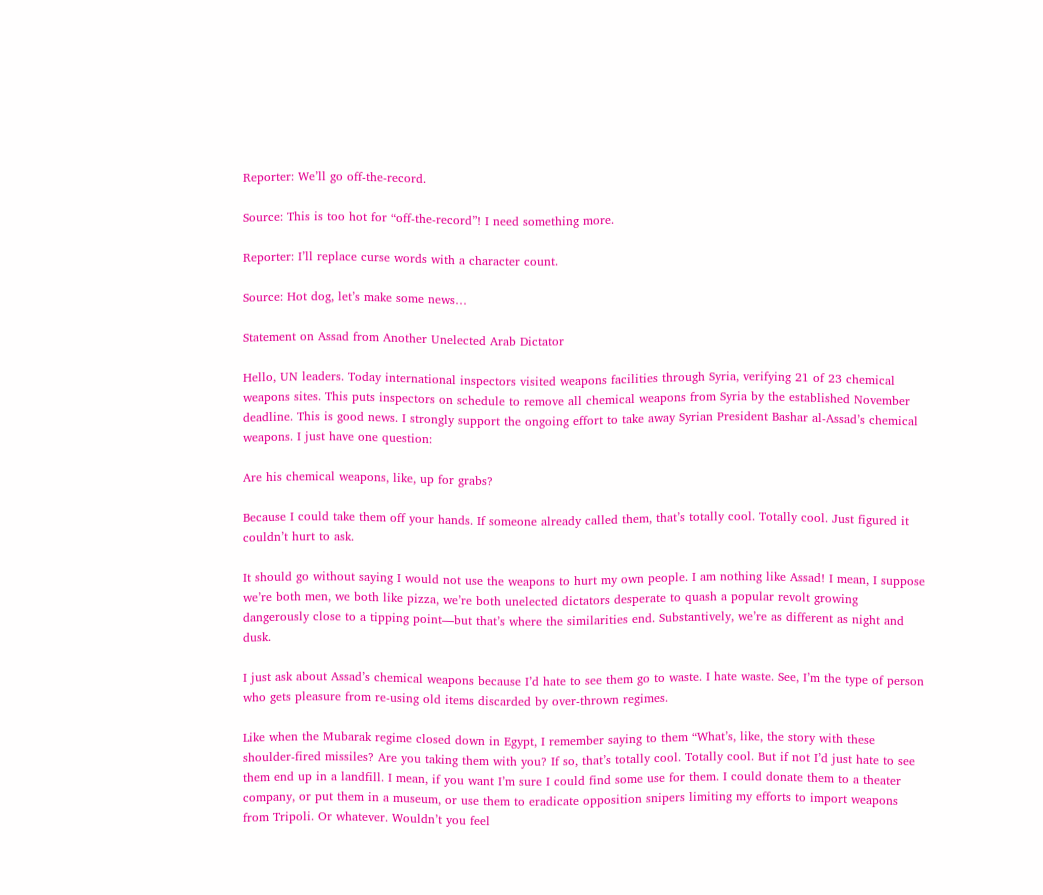Reporter: We’ll go off-the-record.

Source: This is too hot for “off-the-record”! I need something more.

Reporter: I’ll replace curse words with a character count.

Source: Hot dog, let’s make some news…

Statement on Assad from Another Unelected Arab Dictator

Hello, UN leaders. Today international inspectors visited weapons facilities through Syria, verifying 21 of 23 chemical weapons sites. This puts inspectors on schedule to remove all chemical weapons from Syria by the established November deadline. This is good news. I strongly support the ongoing effort to take away Syrian President Bashar al-Assad’s chemical weapons. I just have one question:

Are his chemical weapons, like, up for grabs?

Because I could take them off your hands. If someone already called them, that’s totally cool. Totally cool. Just figured it couldn’t hurt to ask.

It should go without saying I would not use the weapons to hurt my own people. I am nothing like Assad! I mean, I suppose we’re both men, we both like pizza, we’re both unelected dictators desperate to quash a popular revolt growing dangerously close to a tipping point—but that’s where the similarities end. Substantively, we’re as different as night and dusk.

I just ask about Assad’s chemical weapons because I’d hate to see them go to waste. I hate waste. See, I’m the type of person who gets pleasure from re-using old items discarded by over-thrown regimes.

Like when the Mubarak regime closed down in Egypt, I remember saying to them “What’s, like, the story with these shoulder-fired missiles? Are you taking them with you? If so, that’s totally cool. Totally cool. But if not I’d just hate to see them end up in a landfill. I mean, if you want I’m sure I could find some use for them. I could donate them to a theater company, or put them in a museum, or use them to eradicate opposition snipers limiting my efforts to import weapons from Tripoli. Or whatever. Wouldn’t you feel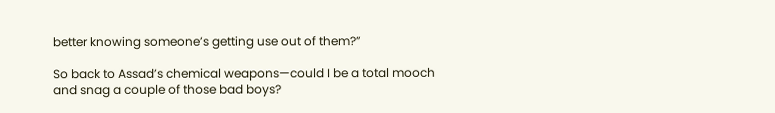better knowing someone’s getting use out of them?”

So back to Assad’s chemical weapons—could I be a total mooch and snag a couple of those bad boys?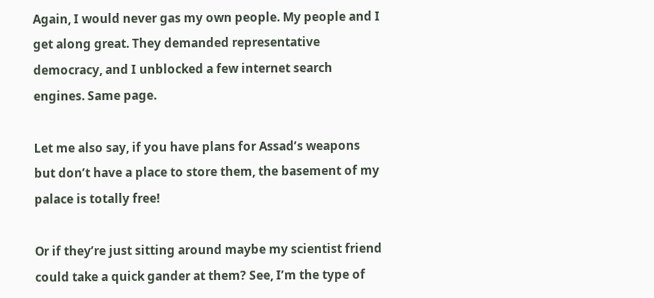Again, I would never gas my own people. My people and I get along great. They demanded representative democracy, and I unblocked a few internet search engines. Same page.

Let me also say, if you have plans for Assad’s weapons but don’t have a place to store them, the basement of my palace is totally free!

Or if they’re just sitting around maybe my scientist friend could take a quick gander at them? See, I’m the type of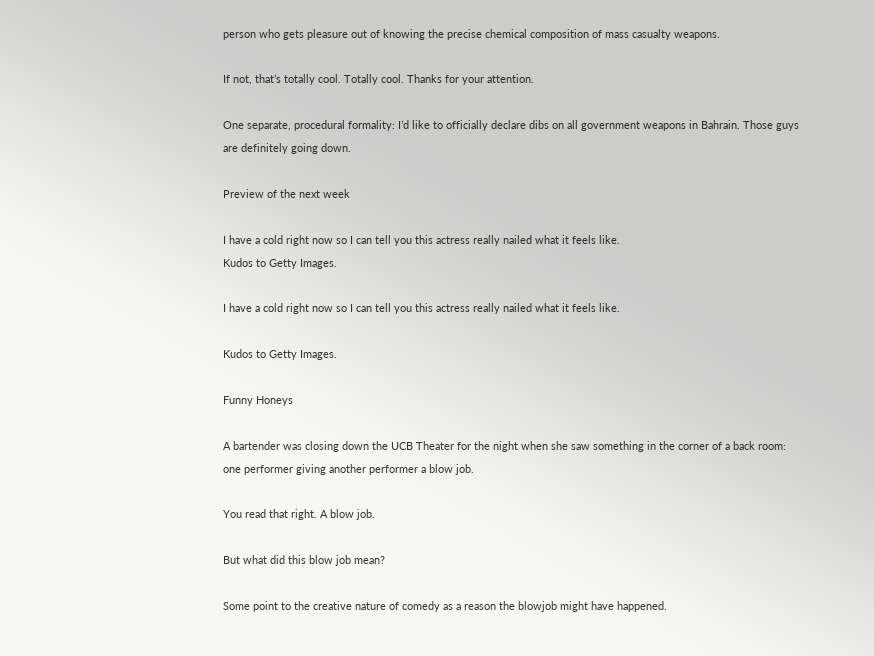person who gets pleasure out of knowing the precise chemical composition of mass casualty weapons.

If not, that’s totally cool. Totally cool. Thanks for your attention.

One separate, procedural formality: I’d like to officially declare dibs on all government weapons in Bahrain. Those guys are definitely going down.

Preview of the next week

I have a cold right now so I can tell you this actress really nailed what it feels like.
Kudos to Getty Images.

I have a cold right now so I can tell you this actress really nailed what it feels like.

Kudos to Getty Images.

Funny Honeys

A bartender was closing down the UCB Theater for the night when she saw something in the corner of a back room: one performer giving another performer a blow job.

You read that right. A blow job.

But what did this blow job mean?

Some point to the creative nature of comedy as a reason the blowjob might have happened.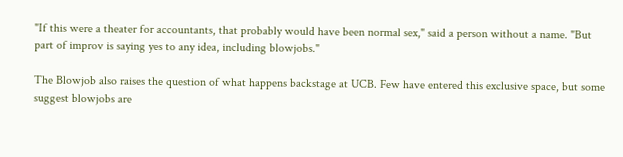"If this were a theater for accountants, that probably would have been normal sex," said a person without a name. "But part of improv is saying yes to any idea, including blowjobs."

The Blowjob also raises the question of what happens backstage at UCB. Few have entered this exclusive space, but some suggest blowjobs are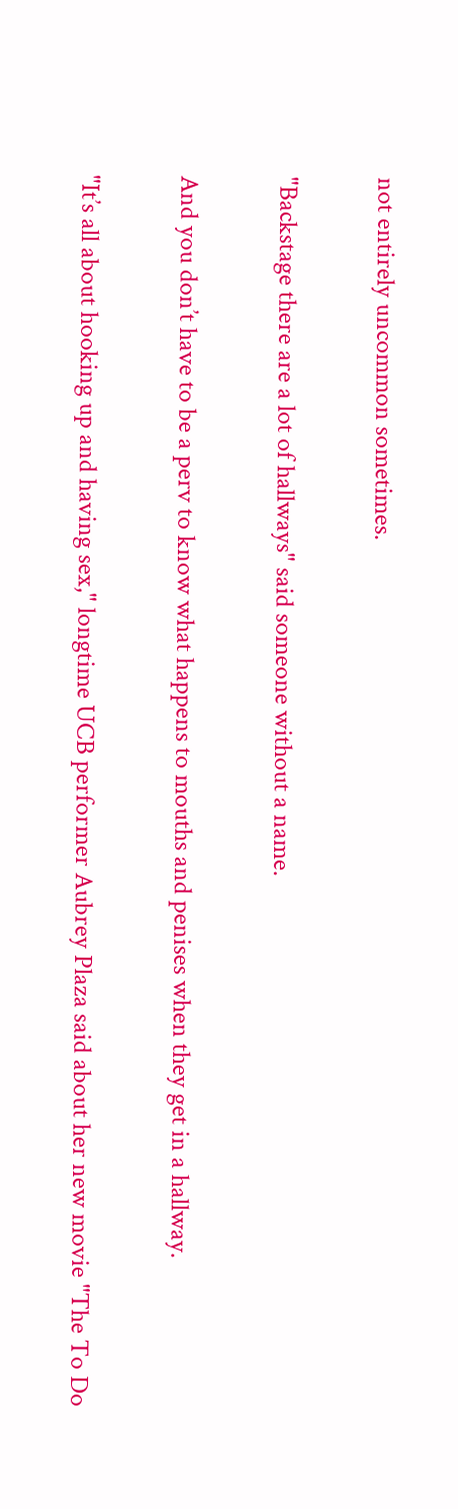not entirely uncommon sometimes.

"Backstage there are a lot of hallways" said someone without a name.

And you don’t have to be a perv to know what happens to mouths and penises when they get in a hallway.

"It’s all about hooking up and having sex," longtime UCB performer Aubrey Plaza said about her new movie "The To Do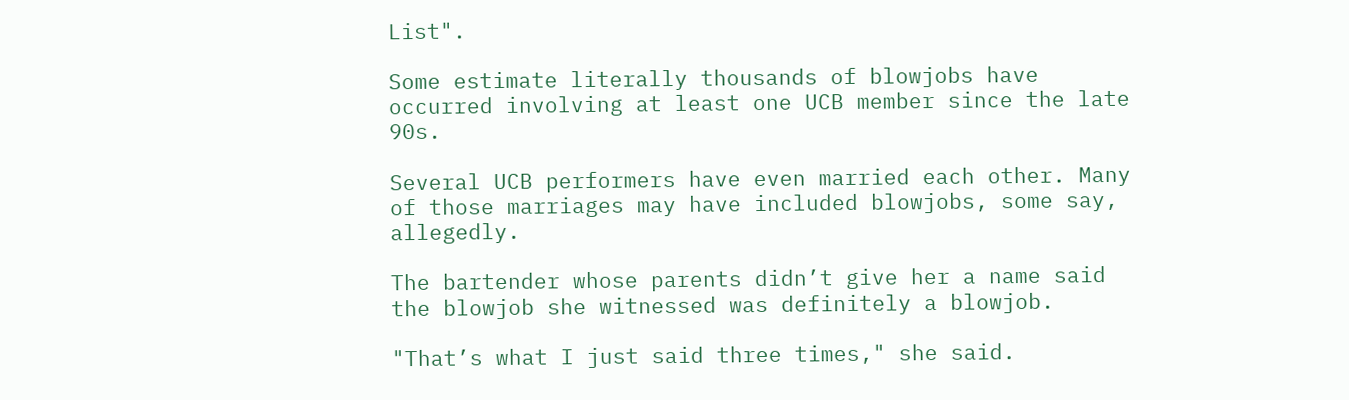List".

Some estimate literally thousands of blowjobs have occurred involving at least one UCB member since the late 90s.

Several UCB performers have even married each other. Many of those marriages may have included blowjobs, some say, allegedly.

The bartender whose parents didn’t give her a name said the blowjob she witnessed was definitely a blowjob.

"That’s what I just said three times," she said.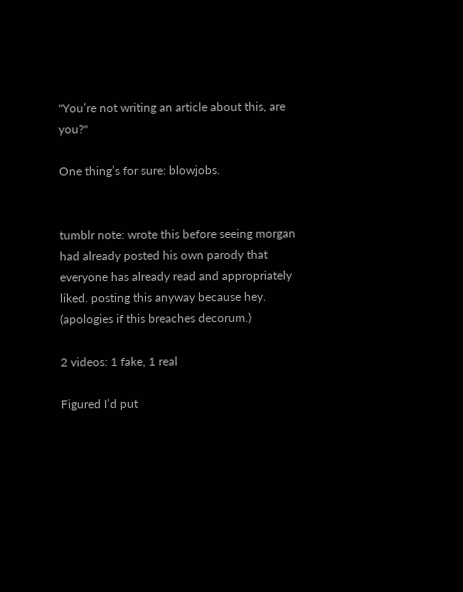"You’re not writing an article about this, are you?"

One thing’s for sure: blowjobs.


tumblr note: wrote this before seeing morgan had already posted his own parody that everyone has already read and appropriately liked. posting this anyway because hey. (apologies if this breaches decorum.)

2 videos: 1 fake, 1 real

Figured I’d put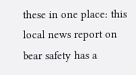these in one place: this local news report on bear safety has a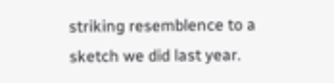striking resemblence to a sketch we did last year.